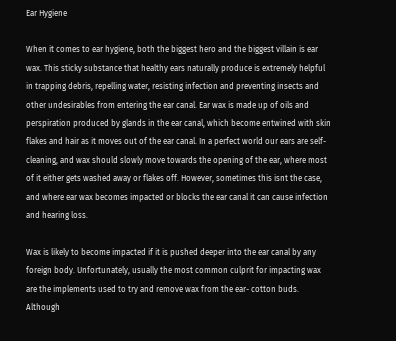Ear Hygiene

When it comes to ear hygiene, both the biggest hero and the biggest villain is ear wax. This sticky substance that healthy ears naturally produce is extremely helpful in trapping debris, repelling water, resisting infection and preventing insects and other undesirables from entering the ear canal. Ear wax is made up of oils and perspiration produced by glands in the ear canal, which become entwined with skin flakes and hair as it moves out of the ear canal. In a perfect world our ears are self-cleaning, and wax should slowly move towards the opening of the ear, where most of it either gets washed away or flakes off. However, sometimes this isnt the case, and where ear wax becomes impacted or blocks the ear canal it can cause infection and hearing loss.

Wax is likely to become impacted if it is pushed deeper into the ear canal by any foreign body. Unfortunately, usually the most common culprit for impacting wax are the implements used to try and remove wax from the ear- cotton buds. Although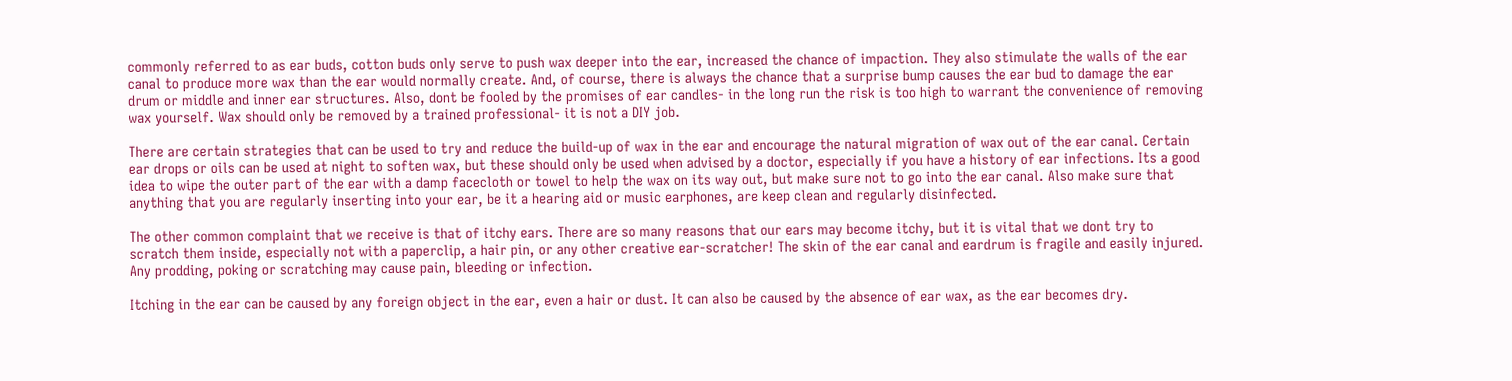commonly referred to as ear buds, cotton buds only serve to push wax deeper into the ear, increased the chance of impaction. They also stimulate the walls of the ear canal to produce more wax than the ear would normally create. And, of course, there is always the chance that a surprise bump causes the ear bud to damage the ear drum or middle and inner ear structures. Also, dont be fooled by the promises of ear candles- in the long run the risk is too high to warrant the convenience of removing wax yourself. Wax should only be removed by a trained professional- it is not a DIY job.

There are certain strategies that can be used to try and reduce the build-up of wax in the ear and encourage the natural migration of wax out of the ear canal. Certain ear drops or oils can be used at night to soften wax, but these should only be used when advised by a doctor, especially if you have a history of ear infections. Its a good idea to wipe the outer part of the ear with a damp facecloth or towel to help the wax on its way out, but make sure not to go into the ear canal. Also make sure that anything that you are regularly inserting into your ear, be it a hearing aid or music earphones, are keep clean and regularly disinfected.

The other common complaint that we receive is that of itchy ears. There are so many reasons that our ears may become itchy, but it is vital that we dont try to scratch them inside, especially not with a paperclip, a hair pin, or any other creative ear-scratcher! The skin of the ear canal and eardrum is fragile and easily injured. Any prodding, poking or scratching may cause pain, bleeding or infection.

Itching in the ear can be caused by any foreign object in the ear, even a hair or dust. It can also be caused by the absence of ear wax, as the ear becomes dry.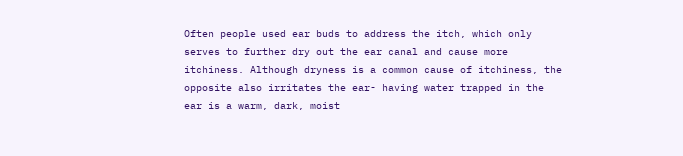Often people used ear buds to address the itch, which only serves to further dry out the ear canal and cause more itchiness. Although dryness is a common cause of itchiness, the opposite also irritates the ear- having water trapped in the ear is a warm, dark, moist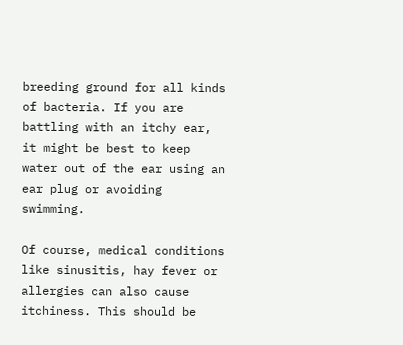breeding ground for all kinds of bacteria. If you are battling with an itchy ear, it might be best to keep water out of the ear using an ear plug or avoiding swimming.

Of course, medical conditions like sinusitis, hay fever or allergies can also cause itchiness. This should be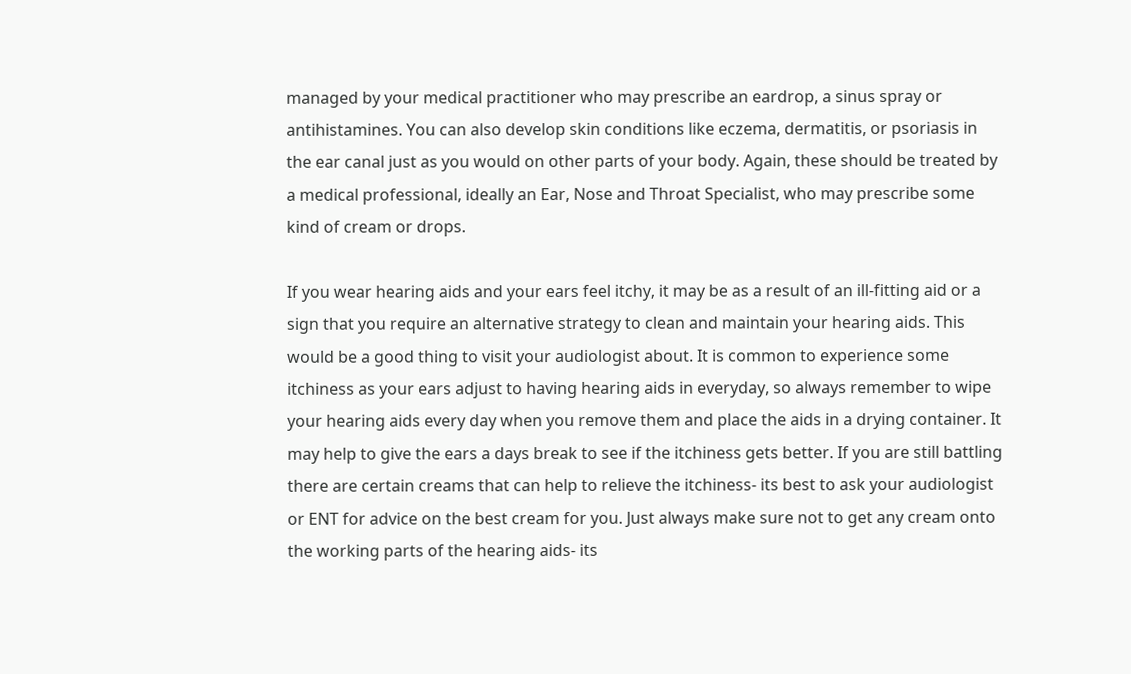managed by your medical practitioner who may prescribe an eardrop, a sinus spray or antihistamines. You can also develop skin conditions like eczema, dermatitis, or psoriasis in the ear canal just as you would on other parts of your body. Again, these should be treated by a medical professional, ideally an Ear, Nose and Throat Specialist, who may prescribe some kind of cream or drops.

If you wear hearing aids and your ears feel itchy, it may be as a result of an ill-fitting aid or a sign that you require an alternative strategy to clean and maintain your hearing aids. This would be a good thing to visit your audiologist about. It is common to experience some itchiness as your ears adjust to having hearing aids in everyday, so always remember to wipe your hearing aids every day when you remove them and place the aids in a drying container. It may help to give the ears a days break to see if the itchiness gets better. If you are still battling there are certain creams that can help to relieve the itchiness- its best to ask your audiologist or ENT for advice on the best cream for you. Just always make sure not to get any cream onto the working parts of the hearing aids- its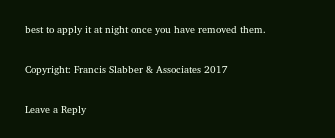best to apply it at night once you have removed them.

Copyright: Francis Slabber & Associates 2017

Leave a Reply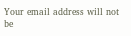Your email address will not be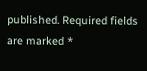published. Required fields are marked *